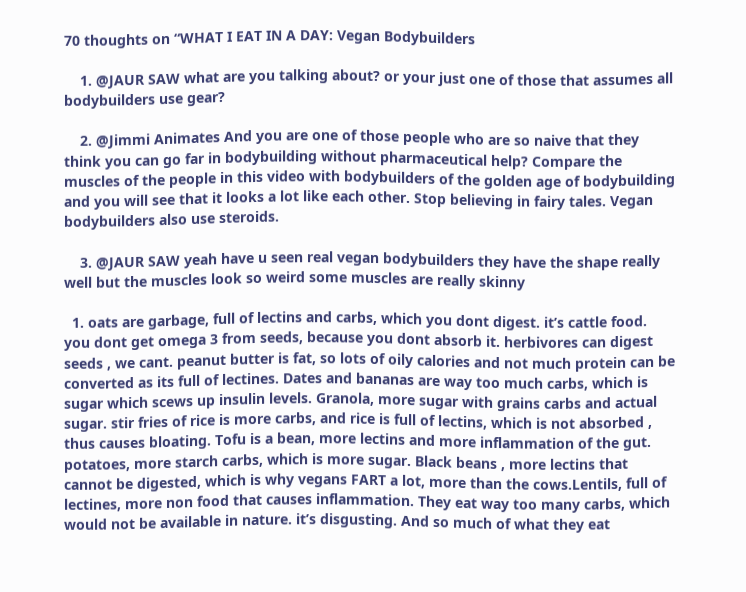70 thoughts on “WHAT I EAT IN A DAY: Vegan Bodybuilders

    1. @JAUR SAW what are you talking about? or your just one of those that assumes all bodybuilders use gear?

    2. @Jimmi Animates And you are one of those people who are so naive that they think you can go far in bodybuilding without pharmaceutical help? Compare the muscles of the people in this video with bodybuilders of the golden age of bodybuilding and you will see that it looks a lot like each other. Stop believing in fairy tales. Vegan bodybuilders also use steroids.

    3. @JAUR SAW yeah have u seen real vegan bodybuilders they have the shape really well but the muscles look so weird some muscles are really skinny

  1. oats are garbage, full of lectins and carbs, which you dont digest. it’s cattle food. you dont get omega 3 from seeds, because you dont absorb it. herbivores can digest seeds , we cant. peanut butter is fat, so lots of oily calories and not much protein can be converted as its full of lectines. Dates and bananas are way too much carbs, which is sugar which scews up insulin levels. Granola, more sugar with grains carbs and actual sugar. stir fries of rice is more carbs, and rice is full of lectins, which is not absorbed , thus causes bloating. Tofu is a bean, more lectins and more inflammation of the gut. potatoes, more starch carbs, which is more sugar. Black beans , more lectins that cannot be digested, which is why vegans FART a lot, more than the cows.Lentils, full of lectines, more non food that causes inflammation. They eat way too many carbs, which would not be available in nature. it’s disgusting. And so much of what they eat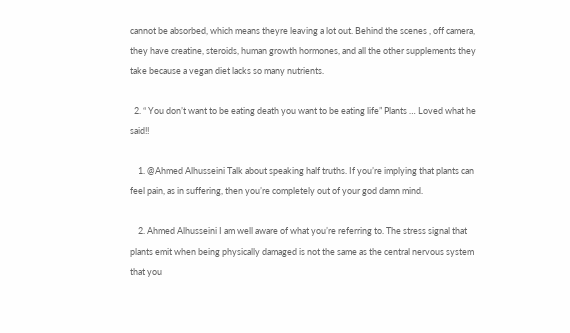cannot be absorbed, which means theyre leaving a lot out. Behind the scenes , off camera, they have creatine, steroids, human growth hormones, and all the other supplements they take because a vegan diet lacks so many nutrients.

  2. “ You don’t want to be eating death you want to be eating life” Plants … Loved what he said!!

    1. @Ahmed Alhusseini Talk about speaking half truths. If you’re implying that plants can feel pain, as in suffering, then you’re completely out of your god damn mind.

    2. Ahmed Alhusseini I am well aware of what you’re referring to. The stress signal that plants emit when being physically damaged is not the same as the central nervous system that you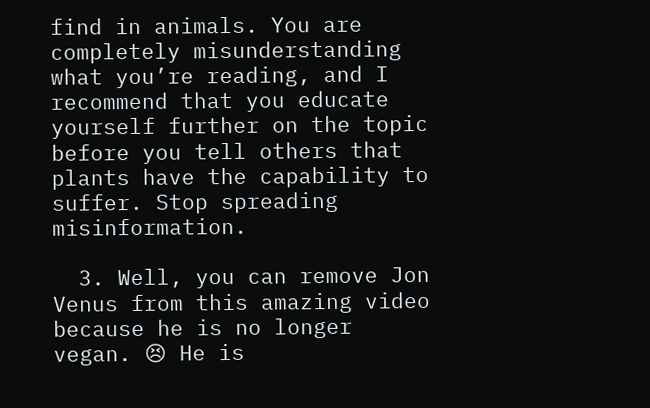find in animals. You are completely misunderstanding what you’re reading, and I recommend that you educate yourself further on the topic before you tell others that plants have the capability to suffer. Stop spreading misinformation.

  3. Well, you can remove Jon Venus from this amazing video because he is no longer vegan. 😣 He is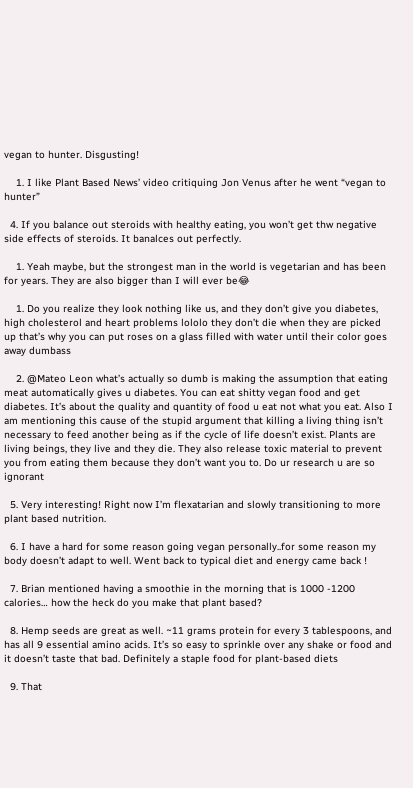vegan to hunter. Disgusting!

    1. I like Plant Based News’ video critiquing Jon Venus after he went “vegan to hunter”

  4. If you balance out steroids with healthy eating, you won’t get thw negative side effects of steroids. It banalces out perfectly.

    1. Yeah maybe, but the strongest man in the world is vegetarian and has been for years. They are also bigger than I will ever be😂

    1. Do you realize they look nothing like us, and they don’t give you diabetes, high cholesterol and heart problems lololo they don’t die when they are picked up that’s why you can put roses on a glass filled with water until their color goes away dumbass

    2. @Mateo Leon what’s actually so dumb is making the assumption that eating meat automatically gives u diabetes. You can eat shitty vegan food and get diabetes. It’s about the quality and quantity of food u eat not what you eat. Also I am mentioning this cause of the stupid argument that killing a living thing isn’t necessary to feed another being as if the cycle of life doesn’t exist. Plants are living beings, they live and they die. They also release toxic material to prevent you from eating them because they don’t want you to. Do ur research u are so ignorant

  5. Very interesting! Right now I’m flexatarian and slowly transitioning to more plant based nutrition.

  6. I have a hard for some reason going vegan personally..for some reason my body doesn’t adapt to well. Went back to typical diet and energy came back !

  7. Brian mentioned having a smoothie in the morning that is 1000 -1200 calories… how the heck do you make that plant based?

  8. Hemp seeds are great as well. ~11 grams protein for every 3 tablespoons, and has all 9 essential amino acids. It’s so easy to sprinkle over any shake or food and it doesn’t taste that bad. Definitely a staple food for plant-based diets

  9. That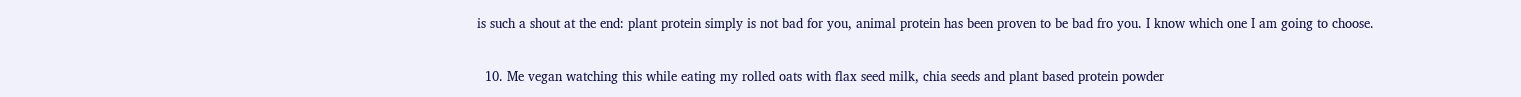is such a shout at the end: plant protein simply is not bad for you, animal protein has been proven to be bad fro you. I know which one I am going to choose.

  10. Me vegan watching this while eating my rolled oats with flax seed milk, chia seeds and plant based protein powder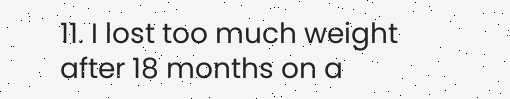11. I lost too much weight after 18 months on a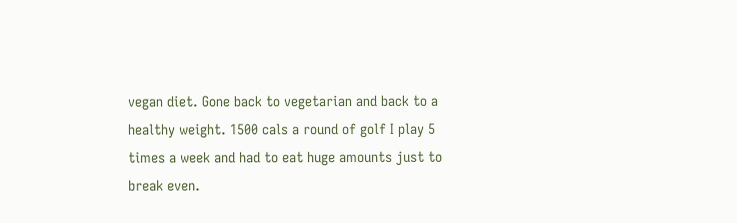vegan diet. Gone back to vegetarian and back to a healthy weight. 1500 cals a round of golf I play 5 times a week and had to eat huge amounts just to break even.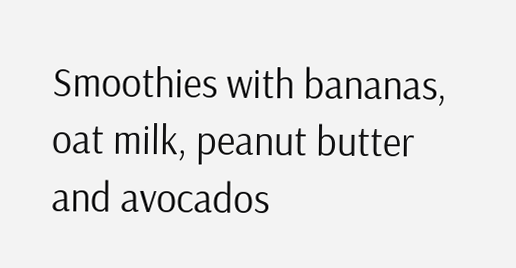Smoothies with bananas, oat milk, peanut butter and avocados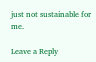just not sustainable for me.

Leave a Reply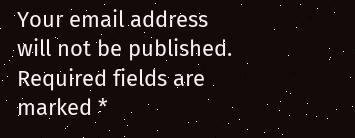Your email address will not be published. Required fields are marked *